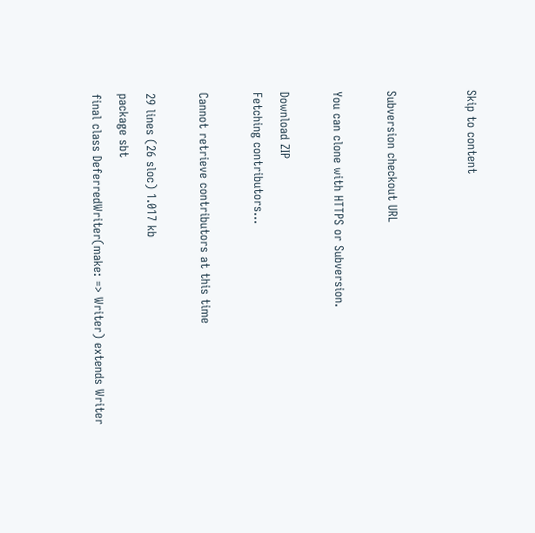Skip to content


Subversion checkout URL

You can clone with HTTPS or Subversion.

Download ZIP
Fetching contributors…

Cannot retrieve contributors at this time

29 lines (26 sloc) 1.017 kb
package sbt
final class DeferredWriter(make: => Writer) extends Writer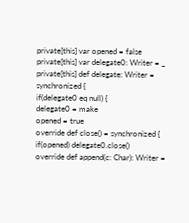private[this] var opened = false
private[this] var delegate0: Writer = _
private[this] def delegate: Writer = synchronized {
if(delegate0 eq null) {
delegate0 = make
opened = true
override def close() = synchronized {
if(opened) delegate0.close()
override def append(c: Char): Writer =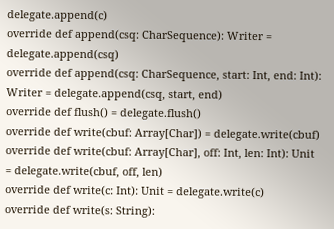delegate.append(c)
override def append(csq: CharSequence): Writer = delegate.append(csq)
override def append(csq: CharSequence, start: Int, end: Int): Writer = delegate.append(csq, start, end)
override def flush() = delegate.flush()
override def write(cbuf: Array[Char]) = delegate.write(cbuf)
override def write(cbuf: Array[Char], off: Int, len: Int): Unit = delegate.write(cbuf, off, len)
override def write(c: Int): Unit = delegate.write(c)
override def write(s: String):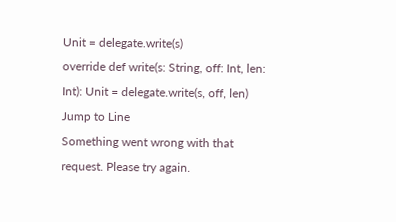Unit = delegate.write(s)
override def write(s: String, off: Int, len: Int): Unit = delegate.write(s, off, len)
Jump to Line
Something went wrong with that request. Please try again.